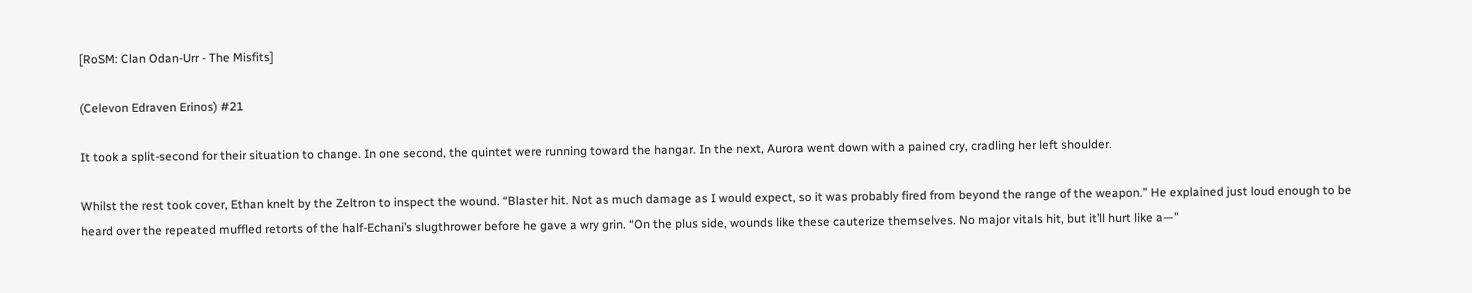[RoSM: Clan Odan-Urr - The Misfits]

(Celevon Edraven Erinos) #21

It took a split-second for their situation to change. In one second, the quintet were running toward the hangar. In the next, Aurora went down with a pained cry, cradling her left shoulder.

Whilst the rest took cover, Ethan knelt by the Zeltron to inspect the wound. “Blaster hit. Not as much damage as I would expect, so it was probably fired from beyond the range of the weapon.” He explained just loud enough to be heard over the repeated muffled retorts of the half-Echani’s slugthrower before he gave a wry grin. “On the plus side, wounds like these cauterize themselves. No major vitals hit, but it’ll hurt like a—”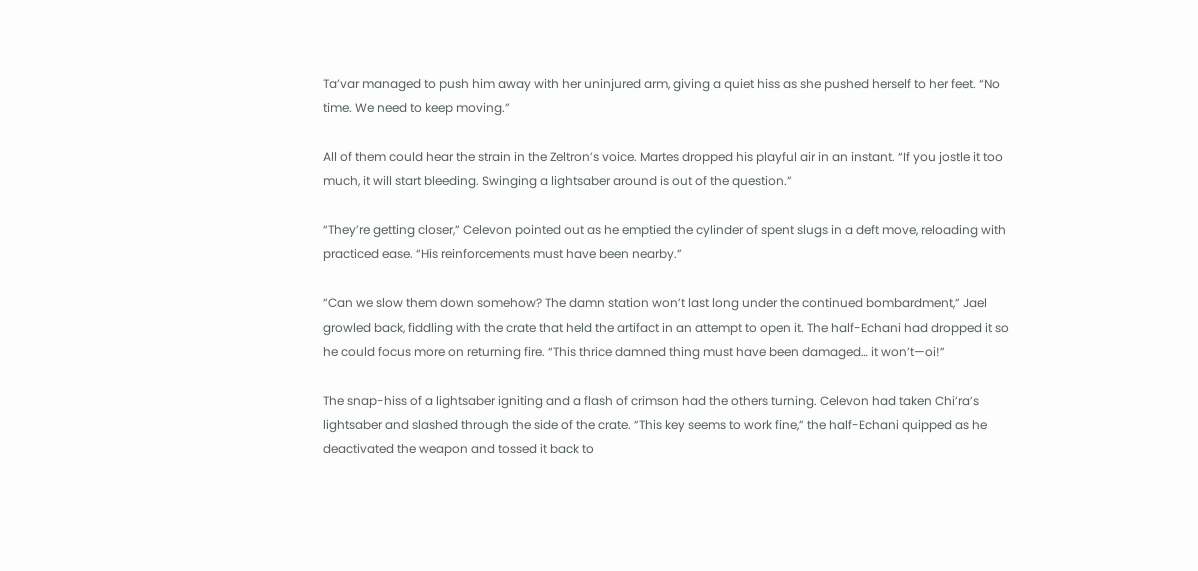Ta’var managed to push him away with her uninjured arm, giving a quiet hiss as she pushed herself to her feet. “No time. We need to keep moving.”

All of them could hear the strain in the Zeltron’s voice. Martes dropped his playful air in an instant. “If you jostle it too much, it will start bleeding. Swinging a lightsaber around is out of the question.”

“They’re getting closer,” Celevon pointed out as he emptied the cylinder of spent slugs in a deft move, reloading with practiced ease. “His reinforcements must have been nearby.”

“Can we slow them down somehow? The damn station won’t last long under the continued bombardment,” Jael growled back, fiddling with the crate that held the artifact in an attempt to open it. The half-Echani had dropped it so he could focus more on returning fire. “This thrice damned thing must have been damaged… it won’t—oi!”

The snap-hiss of a lightsaber igniting and a flash of crimson had the others turning. Celevon had taken Chi’ra’s lightsaber and slashed through the side of the crate. “This key seems to work fine,” the half-Echani quipped as he deactivated the weapon and tossed it back to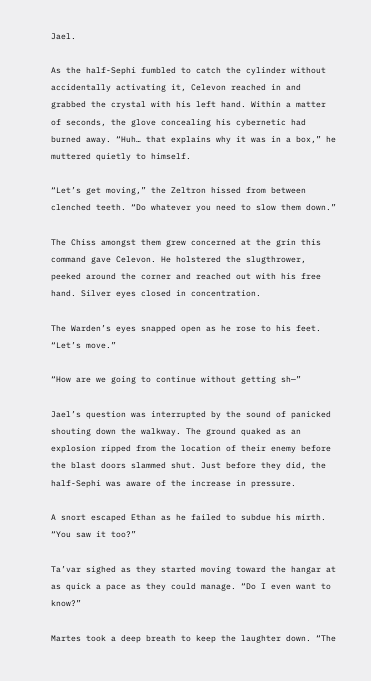Jael.

As the half-Sephi fumbled to catch the cylinder without accidentally activating it, Celevon reached in and grabbed the crystal with his left hand. Within a matter of seconds, the glove concealing his cybernetic had burned away. “Huh… that explains why it was in a box,” he muttered quietly to himself.

“Let’s get moving,” the Zeltron hissed from between clenched teeth. “Do whatever you need to slow them down.”

The Chiss amongst them grew concerned at the grin this command gave Celevon. He holstered the slugthrower, peeked around the corner and reached out with his free hand. Silver eyes closed in concentration.

The Warden’s eyes snapped open as he rose to his feet. “Let’s move.”

“How are we going to continue without getting sh—”

Jael’s question was interrupted by the sound of panicked shouting down the walkway. The ground quaked as an explosion ripped from the location of their enemy before the blast doors slammed shut. Just before they did, the half-Sephi was aware of the increase in pressure.

A snort escaped Ethan as he failed to subdue his mirth. “You saw it too?”

Ta’var sighed as they started moving toward the hangar at as quick a pace as they could manage. “Do I even want to know?”

Martes took a deep breath to keep the laughter down. “The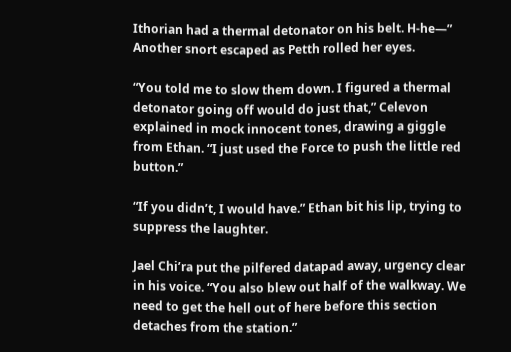Ithorian had a thermal detonator on his belt. H-he—” Another snort escaped as Petth rolled her eyes.

“You told me to slow them down. I figured a thermal detonator going off would do just that,” Celevon explained in mock innocent tones, drawing a giggle from Ethan. “I just used the Force to push the little red button.”

“If you didn’t, I would have.” Ethan bit his lip, trying to suppress the laughter.

Jael Chi’ra put the pilfered datapad away, urgency clear in his voice. “You also blew out half of the walkway. We need to get the hell out of here before this section detaches from the station.”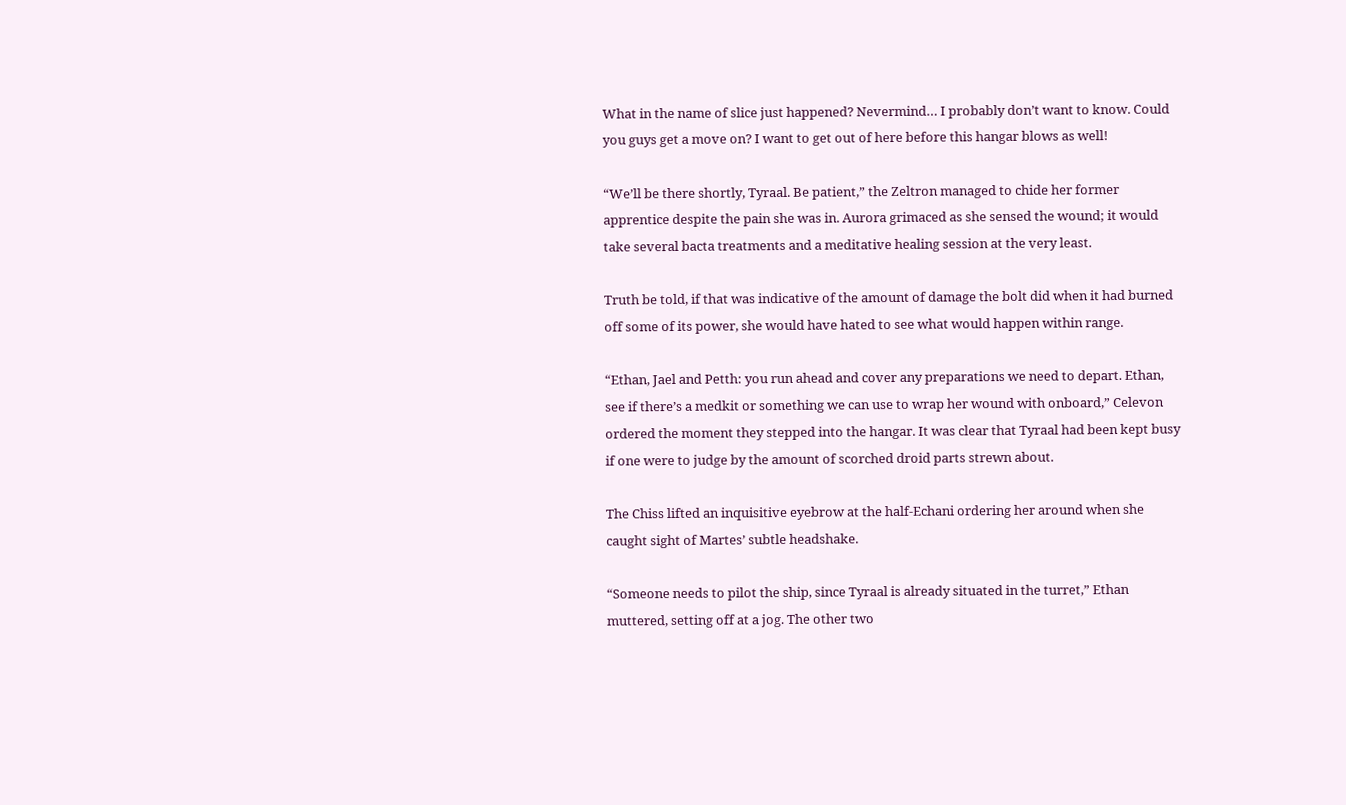What in the name of slice just happened? Nevermind… I probably don’t want to know. Could you guys get a move on? I want to get out of here before this hangar blows as well!

“We’ll be there shortly, Tyraal. Be patient,” the Zeltron managed to chide her former apprentice despite the pain she was in. Aurora grimaced as she sensed the wound; it would take several bacta treatments and a meditative healing session at the very least.

Truth be told, if that was indicative of the amount of damage the bolt did when it had burned off some of its power, she would have hated to see what would happen within range.

“Ethan, Jael and Petth: you run ahead and cover any preparations we need to depart. Ethan, see if there’s a medkit or something we can use to wrap her wound with onboard,” Celevon ordered the moment they stepped into the hangar. It was clear that Tyraal had been kept busy if one were to judge by the amount of scorched droid parts strewn about.

The Chiss lifted an inquisitive eyebrow at the half-Echani ordering her around when she caught sight of Martes’ subtle headshake.

“Someone needs to pilot the ship, since Tyraal is already situated in the turret,” Ethan muttered, setting off at a jog. The other two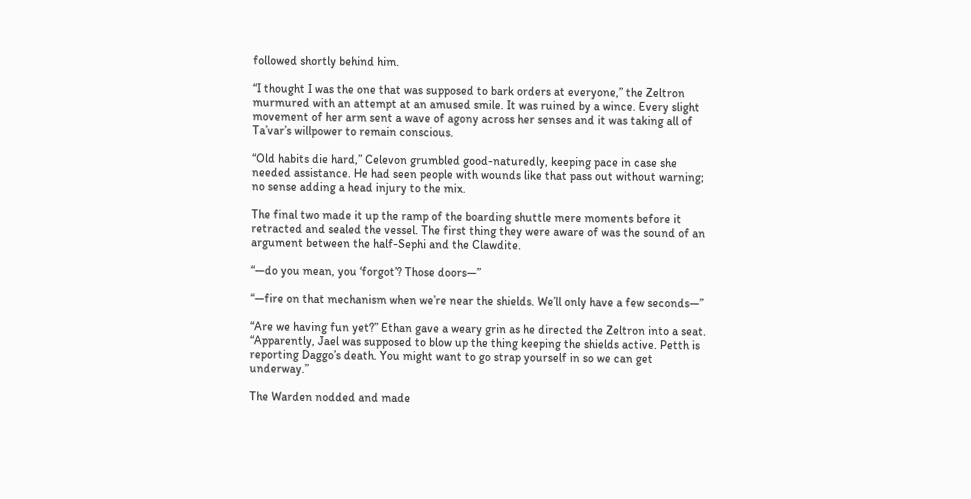followed shortly behind him.

“I thought I was the one that was supposed to bark orders at everyone,” the Zeltron murmured with an attempt at an amused smile. It was ruined by a wince. Every slight movement of her arm sent a wave of agony across her senses and it was taking all of Ta’var’s willpower to remain conscious.

“Old habits die hard,” Celevon grumbled good-naturedly, keeping pace in case she needed assistance. He had seen people with wounds like that pass out without warning; no sense adding a head injury to the mix.

The final two made it up the ramp of the boarding shuttle mere moments before it retracted and sealed the vessel. The first thing they were aware of was the sound of an argument between the half-Sephi and the Clawdite.

“—do you mean, you ‘forgot’? Those doors—”

“—fire on that mechanism when we’re near the shields. We’ll only have a few seconds—”

“Are we having fun yet?” Ethan gave a weary grin as he directed the Zeltron into a seat. “Apparently, Jael was supposed to blow up the thing keeping the shields active. Petth is reporting Daggo’s death. You might want to go strap yourself in so we can get underway.”

The Warden nodded and made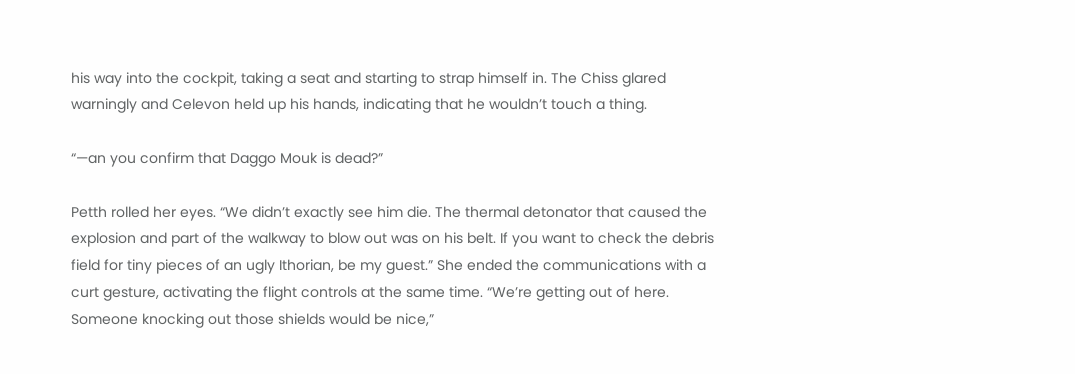his way into the cockpit, taking a seat and starting to strap himself in. The Chiss glared warningly and Celevon held up his hands, indicating that he wouldn’t touch a thing.

“—an you confirm that Daggo Mouk is dead?”

Petth rolled her eyes. “We didn’t exactly see him die. The thermal detonator that caused the explosion and part of the walkway to blow out was on his belt. If you want to check the debris field for tiny pieces of an ugly Ithorian, be my guest.” She ended the communications with a curt gesture, activating the flight controls at the same time. “We’re getting out of here. Someone knocking out those shields would be nice,”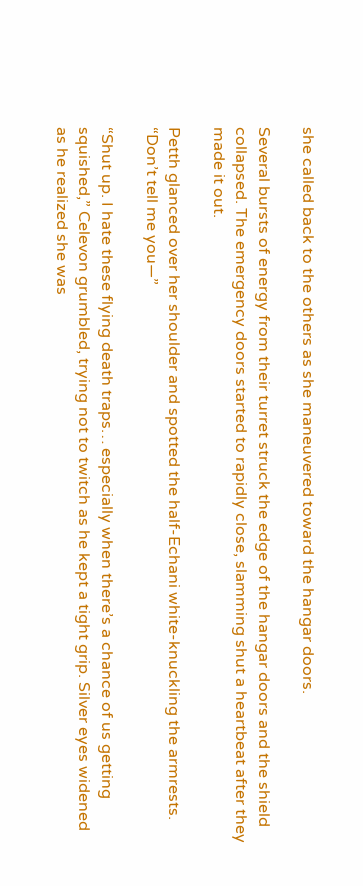she called back to the others as she maneuvered toward the hangar doors.

Several bursts of energy from their turret struck the edge of the hangar doors and the shield collapsed. The emergency doors started to rapidly close, slamming shut a heartbeat after they made it out.

Petth glanced over her shoulder and spotted the half-Echani white-knuckling the armrests. “Don’t tell me you—”

“Shut up. I hate these flying death traps… especially when there’s a chance of us getting squished,” Celevon grumbled, trying not to twitch as he kept a tight grip. Silver eyes widened as he realized she was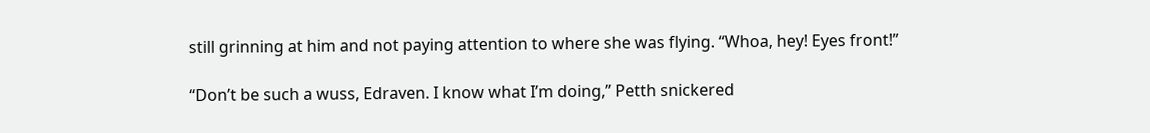still grinning at him and not paying attention to where she was flying. “Whoa, hey! Eyes front!”

“Don’t be such a wuss, Edraven. I know what I’m doing,” Petth snickered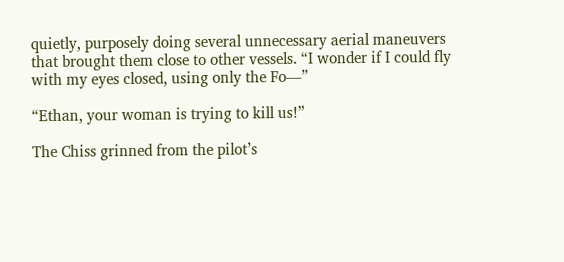quietly, purposely doing several unnecessary aerial maneuvers that brought them close to other vessels. “I wonder if I could fly with my eyes closed, using only the Fo—”

“Ethan, your woman is trying to kill us!”

The Chiss grinned from the pilot’s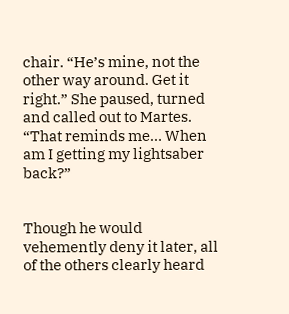chair. “He’s mine, not the other way around. Get it right.” She paused, turned and called out to Martes. “That reminds me… When am I getting my lightsaber back?”


Though he would vehemently deny it later, all of the others clearly heard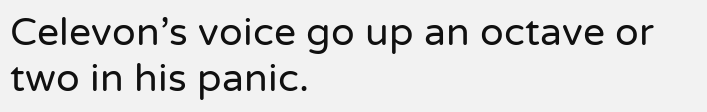Celevon’s voice go up an octave or two in his panic.